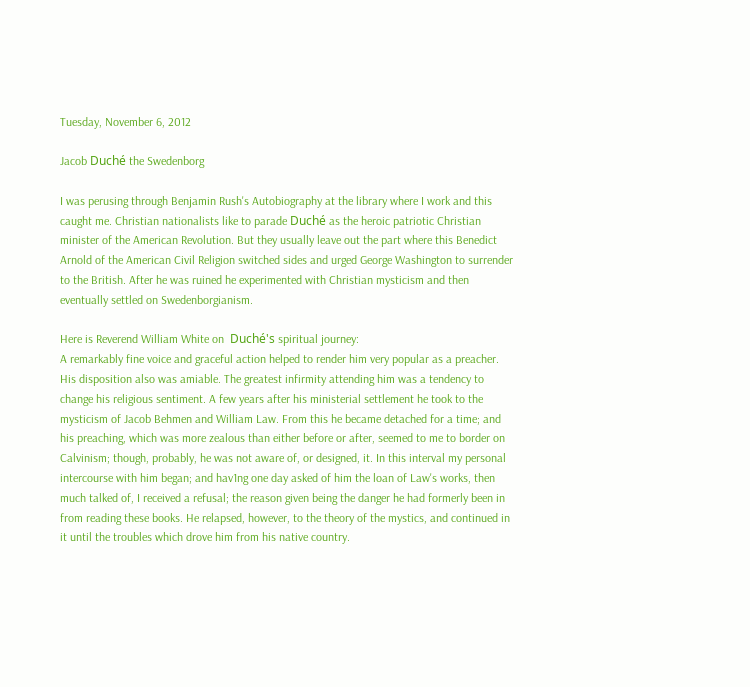Tuesday, November 6, 2012

Jacob Duché the Swedenborg

I was perusing through Benjamin Rush's Autobiography at the library where I work and this caught me. Christian nationalists like to parade Duché as the heroic patriotic Christian minister of the American Revolution. But they usually leave out the part where this Benedict Arnold of the American Civil Religion switched sides and urged George Washington to surrender to the British. After he was ruined he experimented with Christian mysticism and then eventually settled on Swedenborgianism.

Here is Reverend William White on  Duché's spiritual journey:
A remarkably fine voice and graceful action helped to render him very popular as a preacher. His disposition also was amiable. The greatest infirmity attending him was a tendency to change his religious sentiment. A few years after his ministerial settlement he took to the mysticism of Jacob Behmen and William Law. From this he became detached for a time; and his preaching, which was more zealous than either before or after, seemed to me to border on Calvinism; though, probably, he was not aware of, or designed, it. In this interval my personal intercourse with him began; and hav1ng one day asked of him the loan of Law's works, then much talked of, I received a refusal; the reason given being the danger he had formerly been in from reading these books. He relapsed, however, to the theory of the mystics, and continued in it until the troubles which drove him from his native country.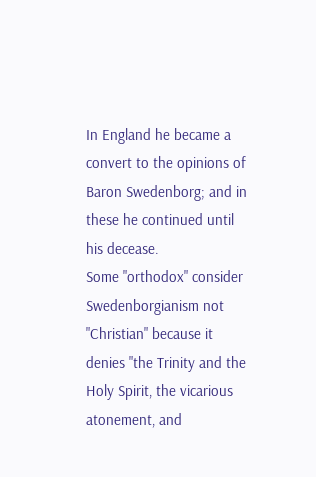In England he became a convert to the opinions of Baron Swedenborg; and in these he continued until his decease.
Some "orthodox" consider Swedenborgianism not "Christian" because it denies "the Trinity and the Holy Spirit, the vicarious atonement, and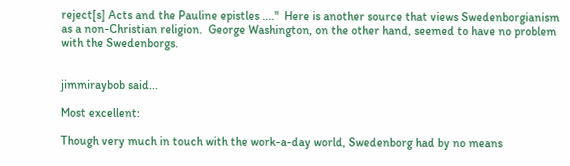reject[s] Acts and the Pauline epistles ...."  Here is another source that views Swedenborgianism as a non-Christian religion.  George Washington, on the other hand, seemed to have no problem with the Swedenborgs.


jimmiraybob said...

Most excellent:

Though very much in touch with the work-a-day world, Swedenborg had by no means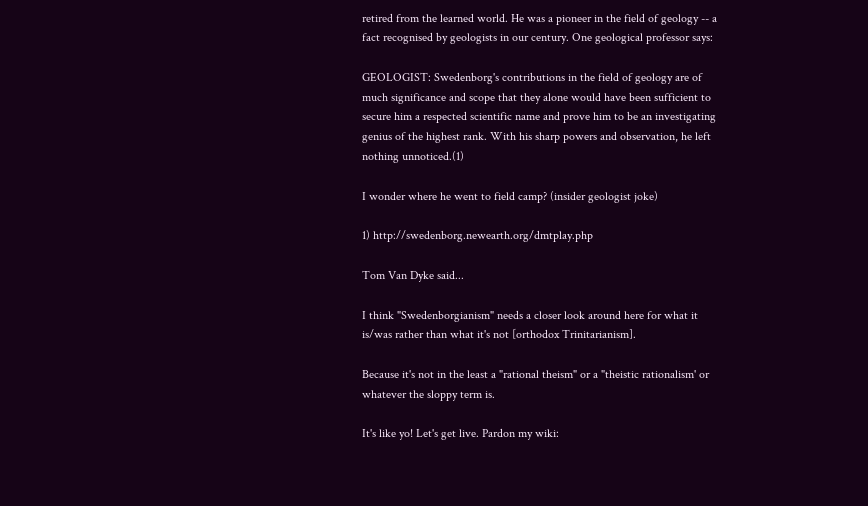retired from the learned world. He was a pioneer in the field of geology -- a fact recognised by geologists in our century. One geological professor says:

GEOLOGIST: Swedenborg's contributions in the field of geology are of much significance and scope that they alone would have been sufficient to secure him a respected scientific name and prove him to be an investigating genius of the highest rank. With his sharp powers and observation, he left nothing unnoticed.(1)

I wonder where he went to field camp? (insider geologist joke)

1) http://swedenborg.newearth.org/dmtplay.php

Tom Van Dyke said...

I think "Swedenborgianism" needs a closer look around here for what it is/was rather than what it's not [orthodox Trinitarianism].

Because it's not in the least a "rational theism" or a "theistic rationalism' or whatever the sloppy term is.

It's like yo! Let's get live. Pardon my wiki: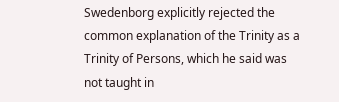Swedenborg explicitly rejected the common explanation of the Trinity as a Trinity of Persons, which he said was not taught in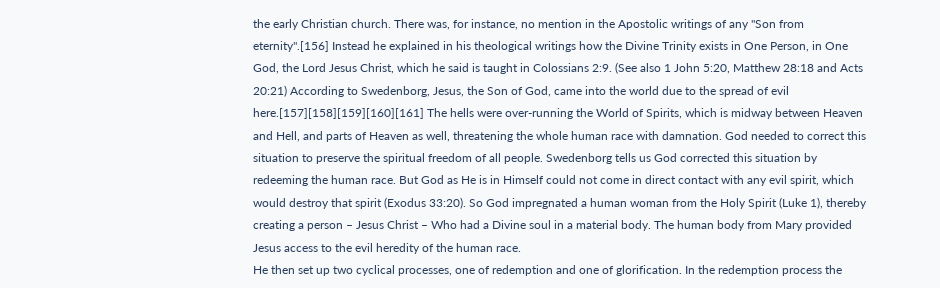the early Christian church. There was, for instance, no mention in the Apostolic writings of any "Son from eternity".[156] Instead he explained in his theological writings how the Divine Trinity exists in One Person, in One God, the Lord Jesus Christ, which he said is taught in Colossians 2:9. (See also 1 John 5:20, Matthew 28:18 and Acts 20:21) According to Swedenborg, Jesus, the Son of God, came into the world due to the spread of evil here.[157][158][159][160][161] The hells were over-running the World of Spirits, which is midway between Heaven and Hell, and parts of Heaven as well, threatening the whole human race with damnation. God needed to correct this situation to preserve the spiritual freedom of all people. Swedenborg tells us God corrected this situation by redeeming the human race. But God as He is in Himself could not come in direct contact with any evil spirit, which would destroy that spirit (Exodus 33:20). So God impregnated a human woman from the Holy Spirit (Luke 1), thereby creating a person – Jesus Christ – Who had a Divine soul in a material body. The human body from Mary provided Jesus access to the evil heredity of the human race.
He then set up two cyclical processes, one of redemption and one of glorification. In the redemption process the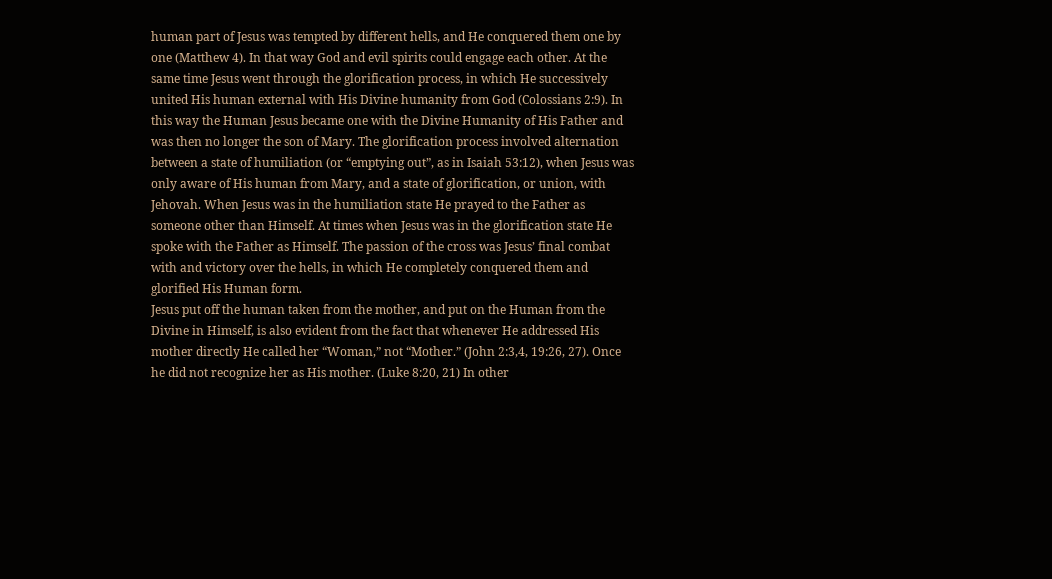human part of Jesus was tempted by different hells, and He conquered them one by one (Matthew 4). In that way God and evil spirits could engage each other. At the same time Jesus went through the glorification process, in which He successively united His human external with His Divine humanity from God (Colossians 2:9). In this way the Human Jesus became one with the Divine Humanity of His Father and was then no longer the son of Mary. The glorification process involved alternation between a state of humiliation (or “emptying out”, as in Isaiah 53:12), when Jesus was only aware of His human from Mary, and a state of glorification, or union, with Jehovah. When Jesus was in the humiliation state He prayed to the Father as someone other than Himself. At times when Jesus was in the glorification state He spoke with the Father as Himself. The passion of the cross was Jesus’ final combat with and victory over the hells, in which He completely conquered them and glorified His Human form.
Jesus put off the human taken from the mother, and put on the Human from the Divine in Himself, is also evident from the fact that whenever He addressed His mother directly He called her “Woman,” not “Mother.” (John 2:3,4, 19:26, 27). Once he did not recognize her as His mother. (Luke 8:20, 21) In other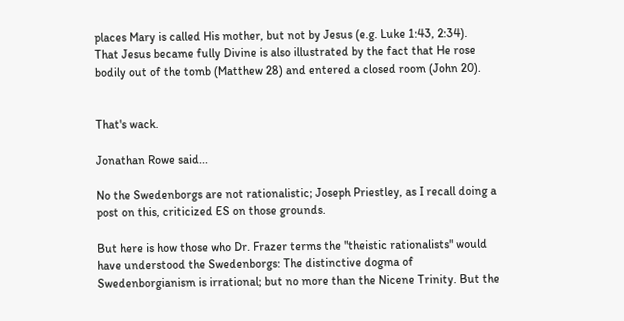places Mary is called His mother, but not by Jesus (e.g. Luke 1:43, 2:34).
That Jesus became fully Divine is also illustrated by the fact that He rose bodily out of the tomb (Matthew 28) and entered a closed room (John 20).


That's wack.

Jonathan Rowe said...

No the Swedenborgs are not rationalistic; Joseph Priestley, as I recall doing a post on this, criticized ES on those grounds.

But here is how those who Dr. Frazer terms the "theistic rationalists" would have understood the Swedenborgs: The distinctive dogma of Swedenborgianism is irrational; but no more than the Nicene Trinity. But the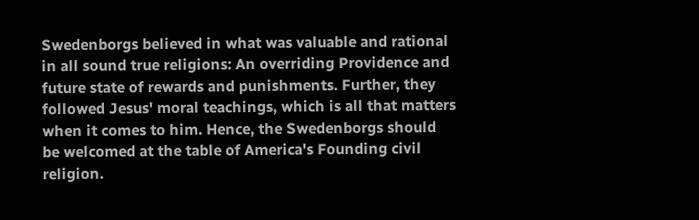Swedenborgs believed in what was valuable and rational in all sound true religions: An overriding Providence and future state of rewards and punishments. Further, they followed Jesus' moral teachings, which is all that matters when it comes to him. Hence, the Swedenborgs should be welcomed at the table of America's Founding civil religion.